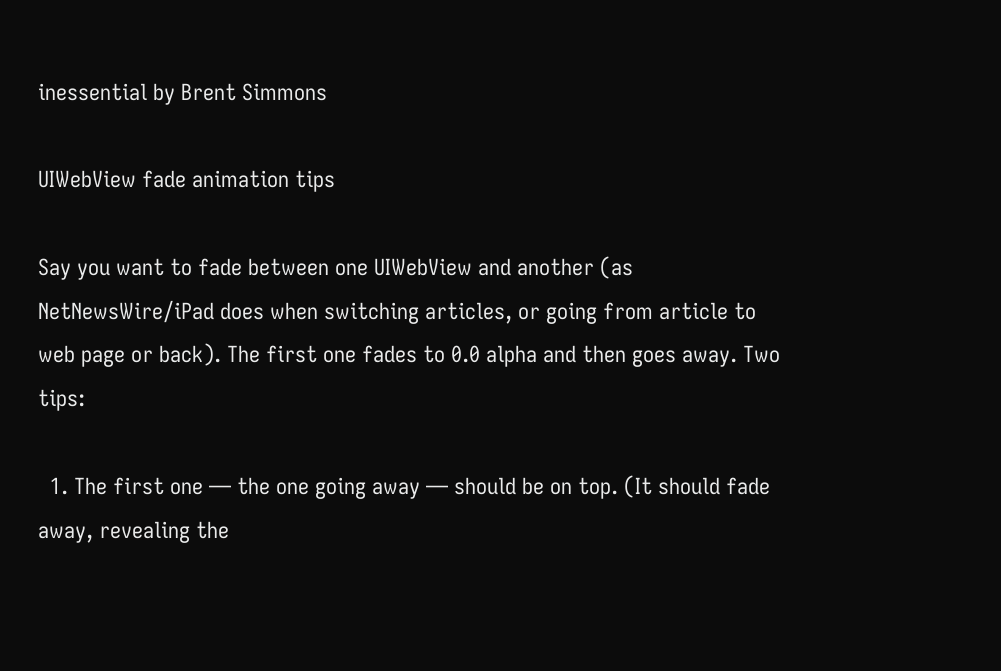inessential by Brent Simmons

UIWebView fade animation tips

Say you want to fade between one UIWebView and another (as NetNewsWire/iPad does when switching articles, or going from article to web page or back). The first one fades to 0.0 alpha and then goes away. Two tips:

  1. The first one — the one going away — should be on top. (It should fade away, revealing the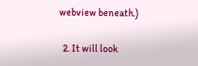webview beneath.)

  2. It will look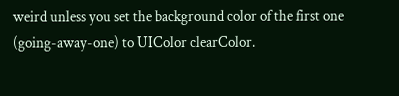weird unless you set the background color of the first one (going-away-one) to UIColor clearColor.